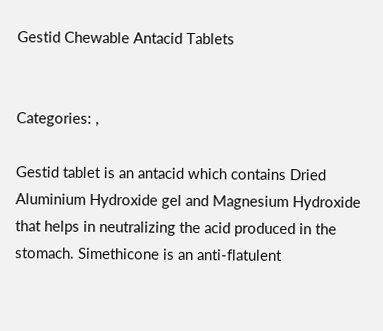Gestid Chewable Antacid Tablets


Categories: ,

Gestid tablet is an antacid which contains Dried Aluminium Hydroxide gel and Magnesium Hydroxide that helps in neutralizing the acid produced in the stomach. Simethicone is an anti-flatulent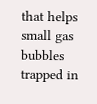that helps small gas bubbles trapped in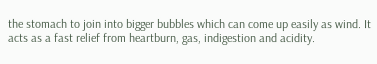the stomach to join into bigger bubbles which can come up easily as wind. It acts as a fast relief from heartburn, gas, indigestion and acidity.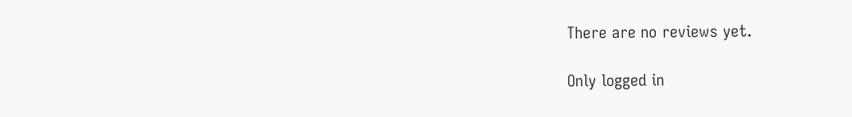There are no reviews yet.

Only logged in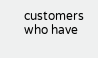customers who have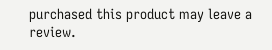purchased this product may leave a review.